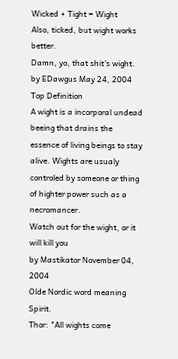Wicked + Tight = Wight
Also, ticked, but wight works better.
Damn, yo, that shit's wight.
by EDawgus May 24, 2004
Top Definition
A wight is a incorporal undead beeing that drains the essence of living beings to stay alive. Wights are usualy controled by someone or thing of highter power such as a necromancer.
Watch out for the wight, or it will kill you
by Mastikator November 04, 2004
Olde Nordic word meaning Spirit.
Thor: "All wights come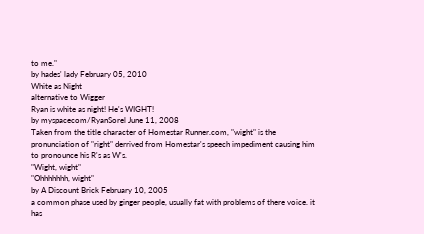to me."
by hades' lady February 05, 2010
White as Night
alternative to Wigger
Ryan is white as night! He's WIGHT!
by myspacecom/RyanSorel June 11, 2008
Taken from the title character of Homestar Runner.com, "wight" is the pronunciation of "right" derrived from Homestar's speech impediment causing him to pronounce his R's as W's.
"Wight, wight"
"Ohhhhhhh, wight"
by A Discount Brick February 10, 2005
a common phase used by ginger people, usually fat with problems of there voice. it has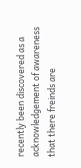recently been discovered as a acknowledgement of awareness that there freinds are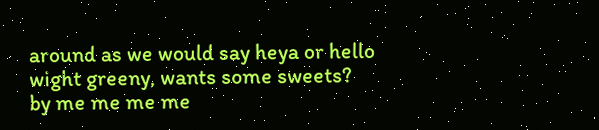around as we would say heya or hello
wight greeny, wants some sweets?
by me me me me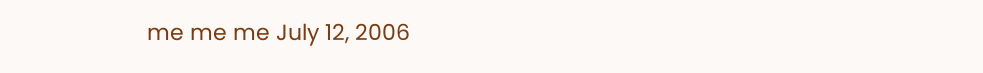me me me July 12, 2006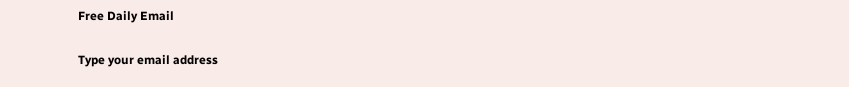Free Daily Email

Type your email address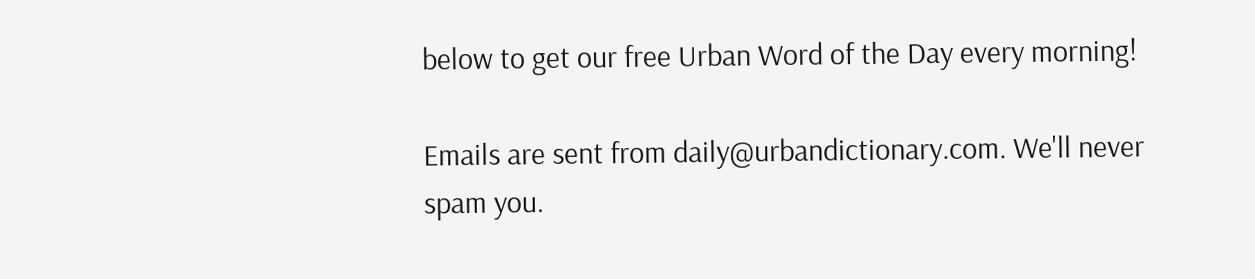below to get our free Urban Word of the Day every morning!

Emails are sent from daily@urbandictionary.com. We'll never spam you.